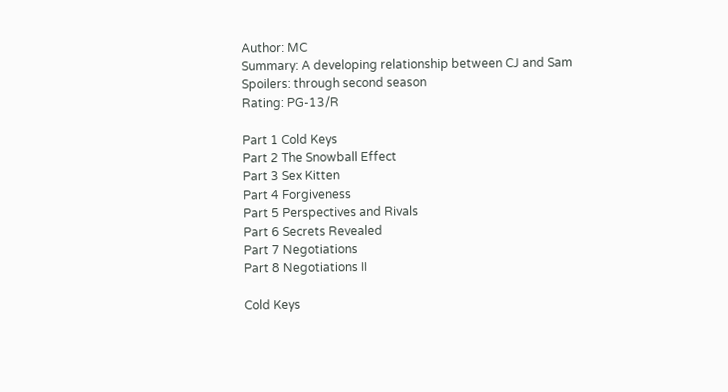Author: MC
Summary: A developing relationship between CJ and Sam
Spoilers: through second season
Rating: PG-13/R

Part 1 Cold Keys
Part 2 The Snowball Effect
Part 3 Sex Kitten
Part 4 Forgiveness
Part 5 Perspectives and Rivals
Part 6 Secrets Revealed
Part 7 Negotiations
Part 8 Negotiations II

Cold Keys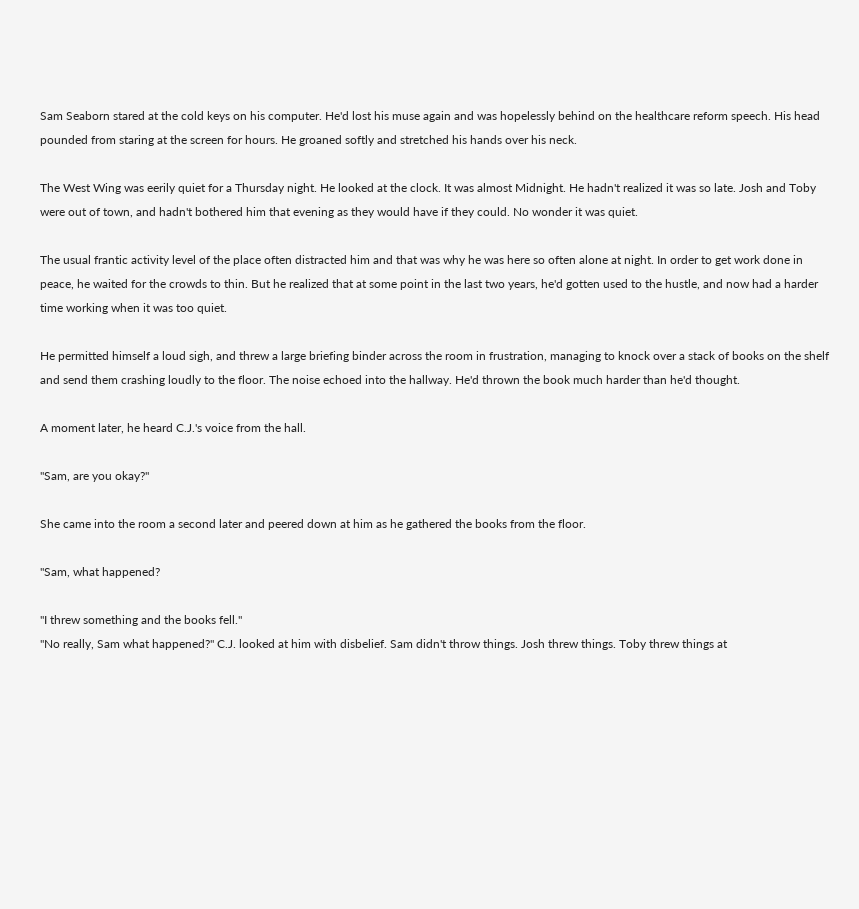Sam Seaborn stared at the cold keys on his computer. He'd lost his muse again and was hopelessly behind on the healthcare reform speech. His head pounded from staring at the screen for hours. He groaned softly and stretched his hands over his neck.

The West Wing was eerily quiet for a Thursday night. He looked at the clock. It was almost Midnight. He hadn't realized it was so late. Josh and Toby were out of town, and hadn't bothered him that evening as they would have if they could. No wonder it was quiet.

The usual frantic activity level of the place often distracted him and that was why he was here so often alone at night. In order to get work done in peace, he waited for the crowds to thin. But he realized that at some point in the last two years, he'd gotten used to the hustle, and now had a harder time working when it was too quiet.

He permitted himself a loud sigh, and threw a large briefing binder across the room in frustration, managing to knock over a stack of books on the shelf and send them crashing loudly to the floor. The noise echoed into the hallway. He'd thrown the book much harder than he'd thought.

A moment later, he heard C.J.'s voice from the hall.

"Sam, are you okay?"

She came into the room a second later and peered down at him as he gathered the books from the floor.

"Sam, what happened?

"I threw something and the books fell."
"No really, Sam what happened?" C.J. looked at him with disbelief. Sam didn't throw things. Josh threw things. Toby threw things at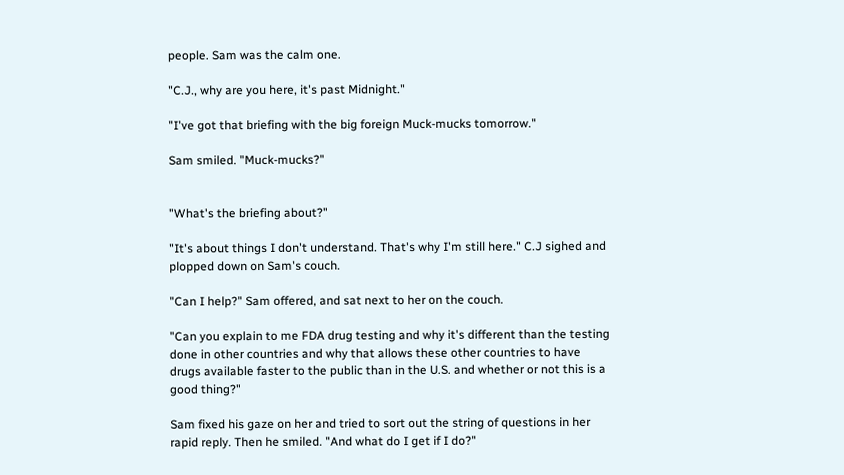people. Sam was the calm one.

"C.J., why are you here, it's past Midnight."

"I've got that briefing with the big foreign Muck-mucks tomorrow."

Sam smiled. "Muck-mucks?"


"What's the briefing about?"

"It's about things I don't understand. That's why I'm still here." C.J sighed and plopped down on Sam's couch.

"Can I help?" Sam offered, and sat next to her on the couch.

"Can you explain to me FDA drug testing and why it's different than the testing done in other countries and why that allows these other countries to have drugs available faster to the public than in the U.S. and whether or not this is a good thing?"

Sam fixed his gaze on her and tried to sort out the string of questions in her rapid reply. Then he smiled. "And what do I get if I do?"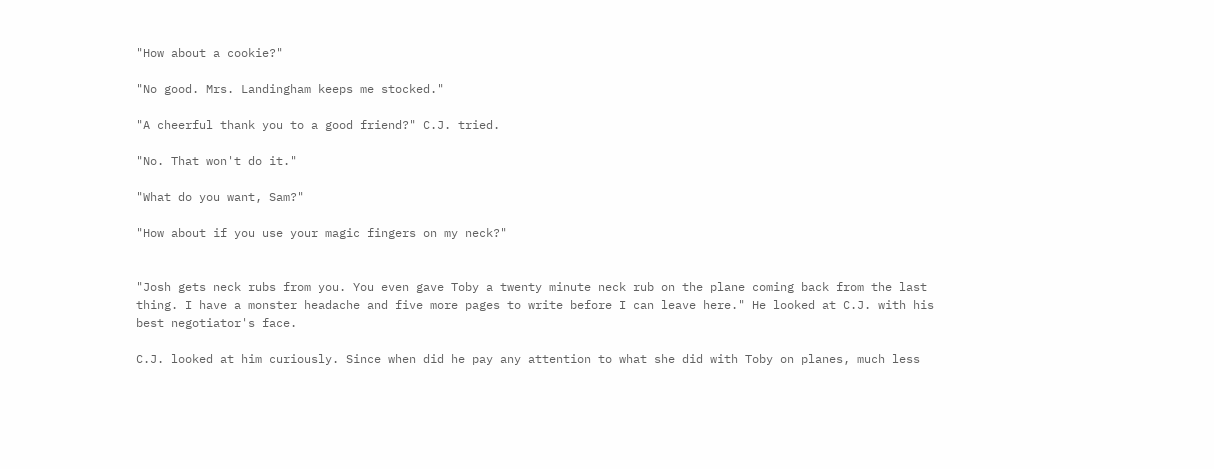"How about a cookie?"

"No good. Mrs. Landingham keeps me stocked."

"A cheerful thank you to a good friend?" C.J. tried.

"No. That won't do it."

"What do you want, Sam?"

"How about if you use your magic fingers on my neck?"


"Josh gets neck rubs from you. You even gave Toby a twenty minute neck rub on the plane coming back from the last thing. I have a monster headache and five more pages to write before I can leave here." He looked at C.J. with his best negotiator's face.

C.J. looked at him curiously. Since when did he pay any attention to what she did with Toby on planes, much less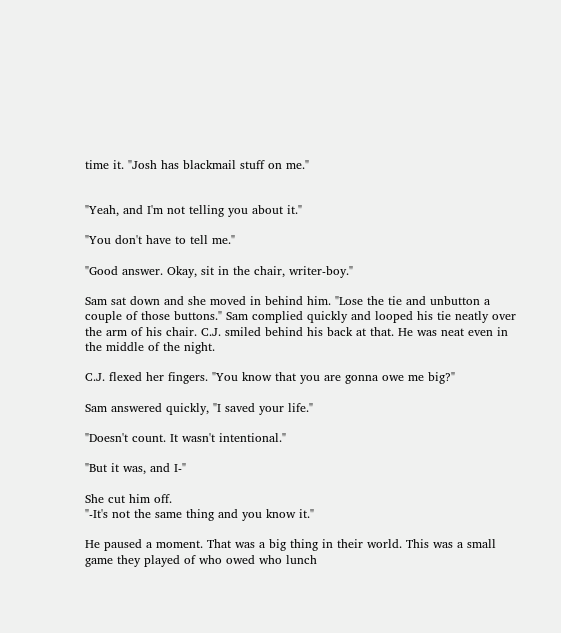time it. "Josh has blackmail stuff on me."


"Yeah, and I'm not telling you about it."

"You don't have to tell me."

"Good answer. Okay, sit in the chair, writer-boy."

Sam sat down and she moved in behind him. "Lose the tie and unbutton a couple of those buttons." Sam complied quickly and looped his tie neatly over the arm of his chair. C.J. smiled behind his back at that. He was neat even in the middle of the night.

C.J. flexed her fingers. "You know that you are gonna owe me big?"

Sam answered quickly, "I saved your life."

"Doesn't count. It wasn't intentional."

"But it was, and I-"

She cut him off.
"-It's not the same thing and you know it."

He paused a moment. That was a big thing in their world. This was a small game they played of who owed who lunch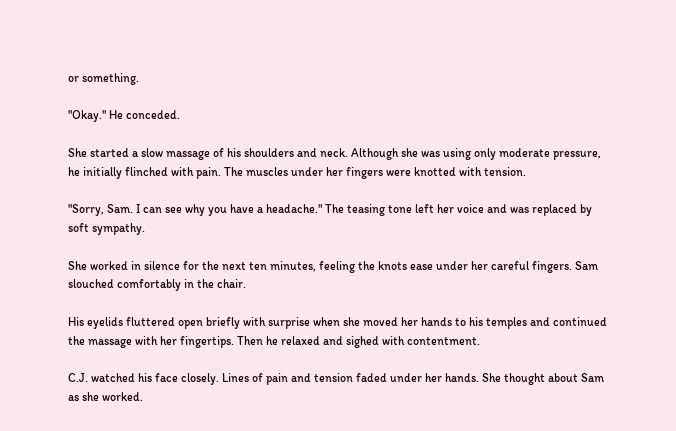or something.

"Okay." He conceded.

She started a slow massage of his shoulders and neck. Although she was using only moderate pressure, he initially flinched with pain. The muscles under her fingers were knotted with tension.

"Sorry, Sam. I can see why you have a headache." The teasing tone left her voice and was replaced by soft sympathy.

She worked in silence for the next ten minutes, feeling the knots ease under her careful fingers. Sam slouched comfortably in the chair.

His eyelids fluttered open briefly with surprise when she moved her hands to his temples and continued the massage with her fingertips. Then he relaxed and sighed with contentment.

C.J. watched his face closely. Lines of pain and tension faded under her hands. She thought about Sam as she worked.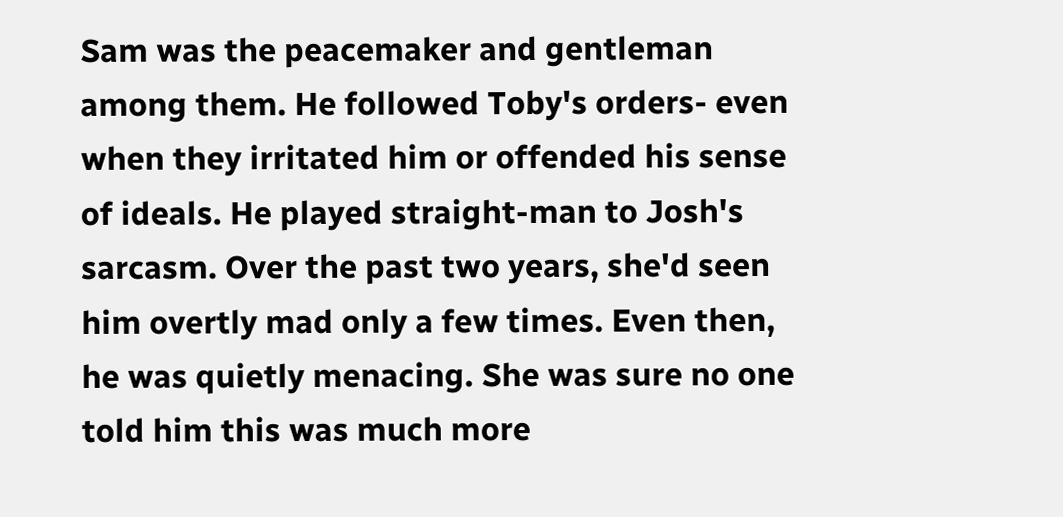Sam was the peacemaker and gentleman among them. He followed Toby's orders- even when they irritated him or offended his sense of ideals. He played straight-man to Josh's sarcasm. Over the past two years, she'd seen him overtly mad only a few times. Even then, he was quietly menacing. She was sure no one told him this was much more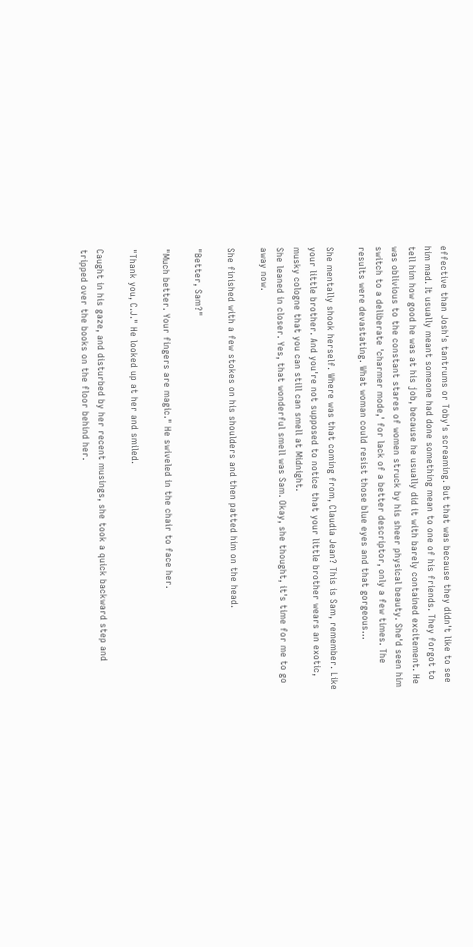effective than Josh's tantrums or Toby's screaming. But that was because they didn't like to see him mad. It usually meant someone had done something mean to one of his friends. They forgot to tell him how good he was at his job, because he usually did it with barely contained excitement. He was oblivious to the constant stares of women struck by his sheer physical beauty. She'd seen him switch to a deliberate 'charmer mode,' for lack of a better descriptor, only a few times. The results were devastating. What woman could resist those blue eyes and that gorgeous...

She mentally shook herself. Where was that coming from, Claudia Jean? This is Sam, remember. Like your little brother. And you're not supposed to notice that your little brother wears an exotic, musky cologne that you can still can smell at Midnight.
She leaned in closer. Yes, that wonderful smell was Sam. Okay, she thought, it's time for me to go away now.

She finished with a few stokes on his shoulders and then patted him on the head.

"Better, Sam?"

"Much better. Your fingers are magic." He swiveled in the chair to face her.

"Thank you, C.J." He looked up at her and smiled.

Caught in his gaze, and disturbed by her recent musings, she took a quick backward step and tripped over the books on the floor behind her.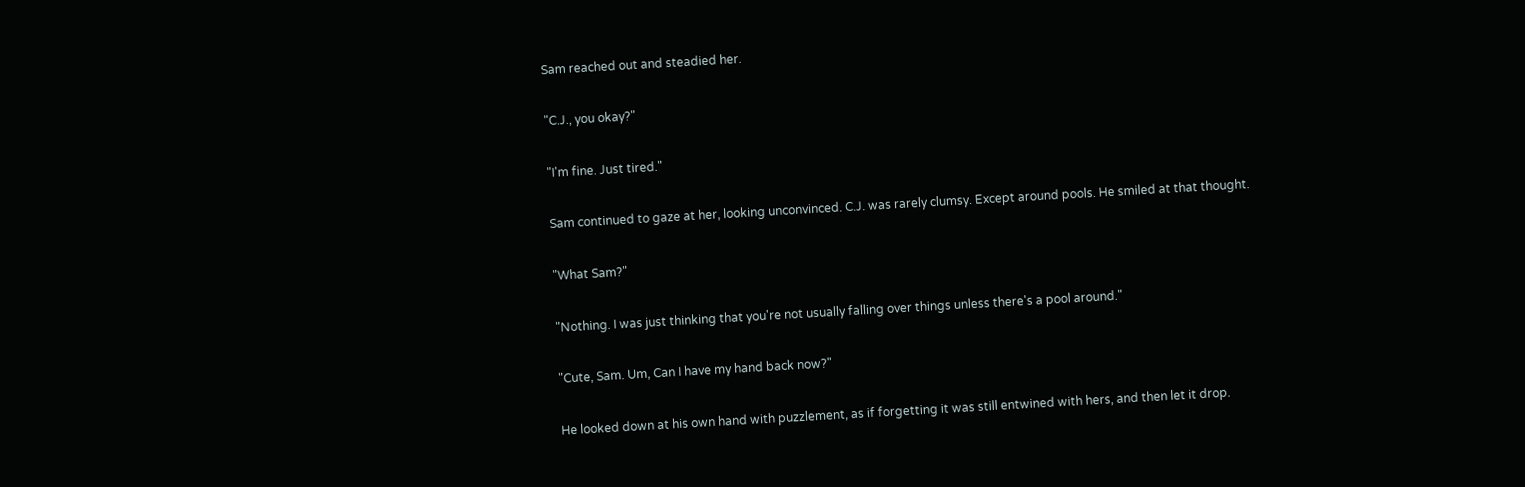Sam reached out and steadied her.

"C.J., you okay?"

"I'm fine. Just tired."

Sam continued to gaze at her, looking unconvinced. C.J. was rarely clumsy. Except around pools. He smiled at that thought.

"What Sam?"

"Nothing. I was just thinking that you're not usually falling over things unless there's a pool around."

"Cute, Sam. Um, Can I have my hand back now?"

He looked down at his own hand with puzzlement, as if forgetting it was still entwined with hers, and then let it drop.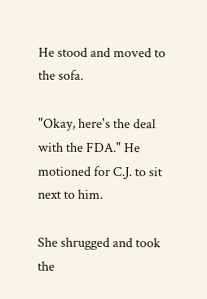He stood and moved to the sofa.

"Okay, here's the deal with the FDA." He motioned for C.J. to sit next to him.

She shrugged and took the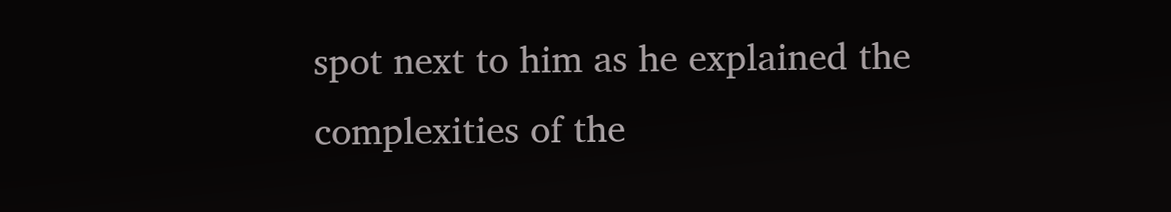spot next to him as he explained the complexities of the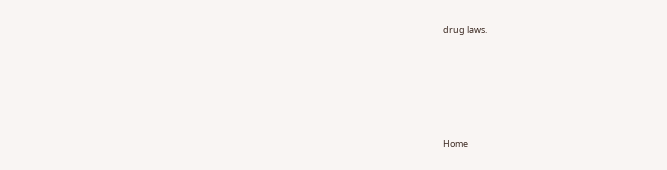drug laws.





Home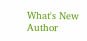What's New        Author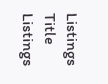Listings        Title Listings